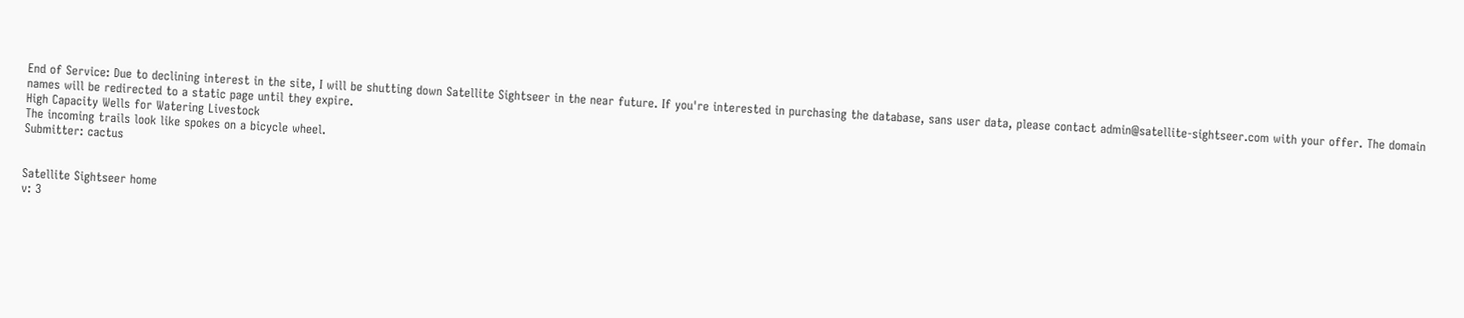End of Service: Due to declining interest in the site, I will be shutting down Satellite Sightseer in the near future. If you're interested in purchasing the database, sans user data, please contact admin@satellite-sightseer.com with your offer. The domain names will be redirected to a static page until they expire.
High Capacity Wells for Watering Livestock
The incoming trails look like spokes on a bicycle wheel.
Submitter: cactus


Satellite Sightseer home
v: 3